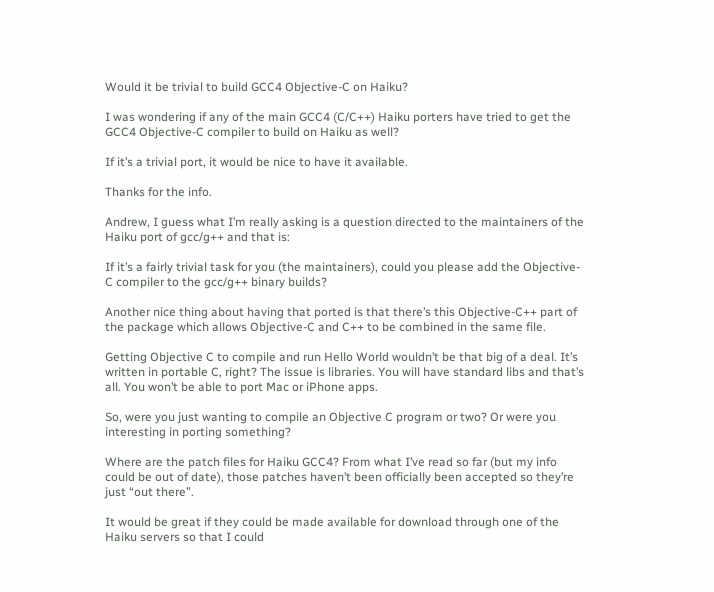Would it be trivial to build GCC4 Objective-C on Haiku?

I was wondering if any of the main GCC4 (C/C++) Haiku porters have tried to get the GCC4 Objective-C compiler to build on Haiku as well?

If it’s a trivial port, it would be nice to have it available.

Thanks for the info.

Andrew, I guess what I’m really asking is a question directed to the maintainers of the Haiku port of gcc/g++ and that is:

If it’s a fairly trivial task for you (the maintainers), could you please add the Objective-C compiler to the gcc/g++ binary builds?

Another nice thing about having that ported is that there’s this Objective-C++ part of the package which allows Objective-C and C++ to be combined in the same file.

Getting Objective C to compile and run Hello World wouldn’t be that big of a deal. It’s written in portable C, right? The issue is libraries. You will have standard libs and that’s all. You won’t be able to port Mac or iPhone apps.

So, were you just wanting to compile an Objective C program or two? Or were you interesting in porting something?

Where are the patch files for Haiku GCC4? From what I’ve read so far (but my info could be out of date), those patches haven’t been officially been accepted so they’re just “out there”.

It would be great if they could be made available for download through one of the Haiku servers so that I could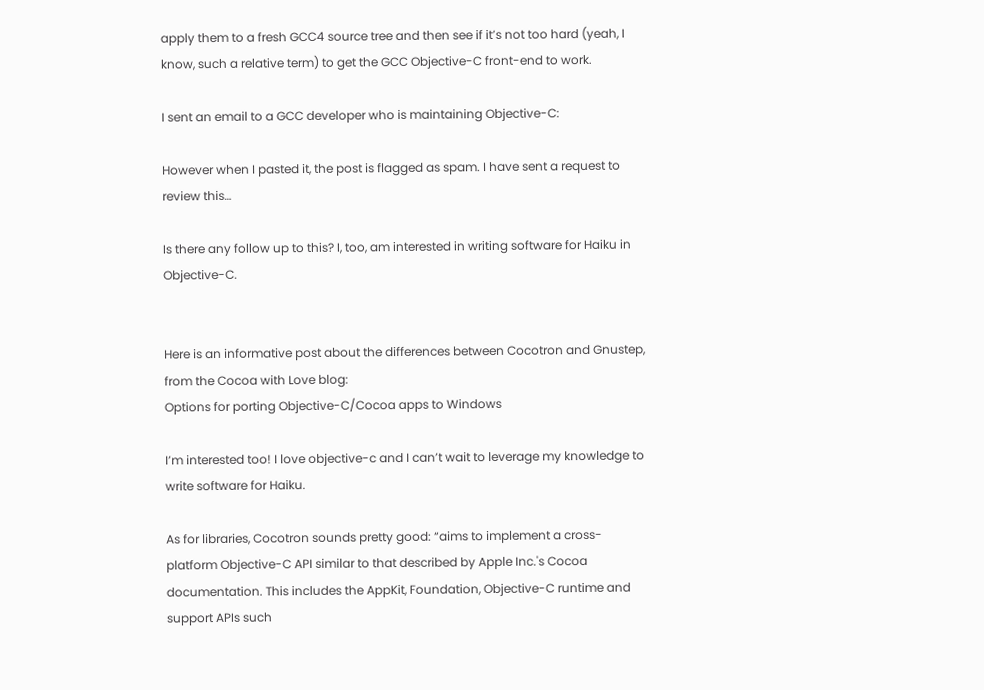apply them to a fresh GCC4 source tree and then see if it’s not too hard (yeah, I know, such a relative term) to get the GCC Objective-C front-end to work.

I sent an email to a GCC developer who is maintaining Objective-C:

However when I pasted it, the post is flagged as spam. I have sent a request to review this…

Is there any follow up to this? I, too, am interested in writing software for Haiku in Objective-C.


Here is an informative post about the differences between Cocotron and Gnustep, from the Cocoa with Love blog:
Options for porting Objective-C/Cocoa apps to Windows

I’m interested too! I love objective-c and I can’t wait to leverage my knowledge to write software for Haiku.

As for libraries, Cocotron sounds pretty good: “aims to implement a cross-platform Objective-C API similar to that described by Apple Inc.'s Cocoa documentation. This includes the AppKit, Foundation, Objective-C runtime and support APIs such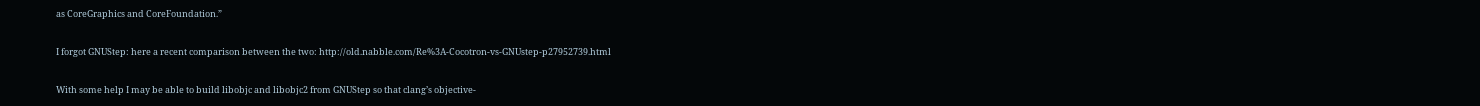as CoreGraphics and CoreFoundation.”

I forgot GNUStep: here a recent comparison between the two: http://old.nabble.com/Re%3A-Cocotron-vs-GNUstep-p27952739.html

With some help I may be able to build libobjc and libobjc2 from GNUStep so that clang’s objective-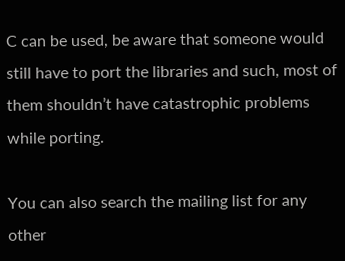C can be used, be aware that someone would still have to port the libraries and such, most of them shouldn’t have catastrophic problems while porting.

You can also search the mailing list for any other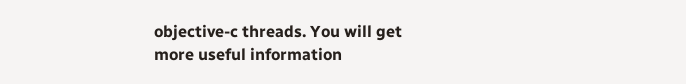objective-c threads. You will get more useful information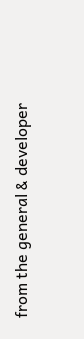from the general & developer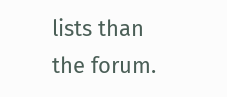lists than the forum.